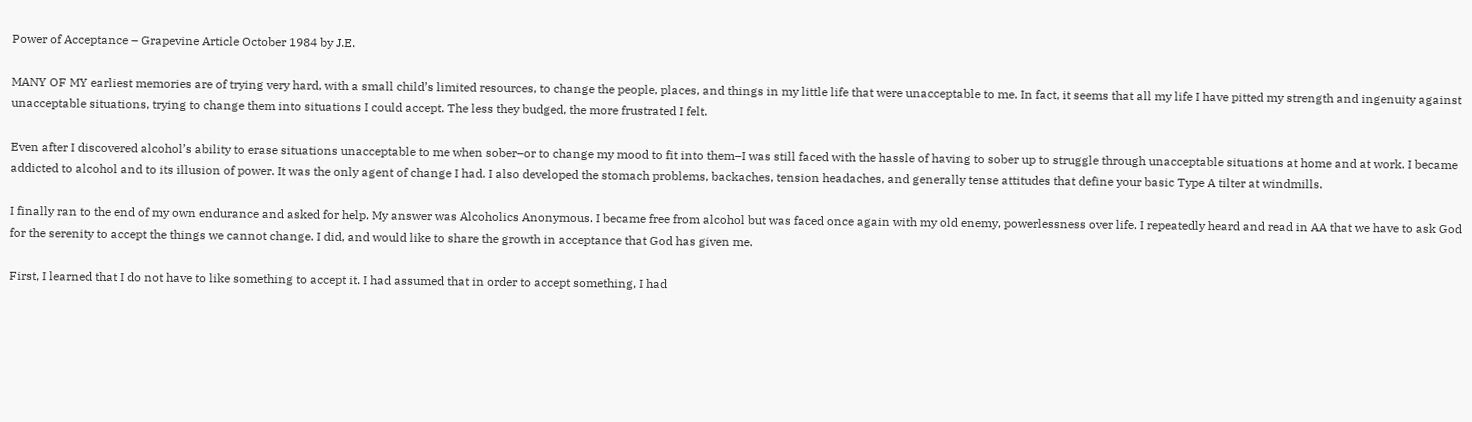Power of Acceptance – Grapevine Article October 1984 by J.E.

MANY OF MY earliest memories are of trying very hard, with a small child’s limited resources, to change the people, places, and things in my little life that were unacceptable to me. In fact, it seems that all my life I have pitted my strength and ingenuity against unacceptable situations, trying to change them into situations I could accept. The less they budged, the more frustrated I felt.

Even after I discovered alcohol’s ability to erase situations unacceptable to me when sober–or to change my mood to fit into them–I was still faced with the hassle of having to sober up to struggle through unacceptable situations at home and at work. I became addicted to alcohol and to its illusion of power. It was the only agent of change I had. I also developed the stomach problems, backaches, tension headaches, and generally tense attitudes that define your basic Type A tilter at windmills.

I finally ran to the end of my own endurance and asked for help. My answer was Alcoholics Anonymous. I became free from alcohol but was faced once again with my old enemy, powerlessness over life. I repeatedly heard and read in AA that we have to ask God for the serenity to accept the things we cannot change. I did, and would like to share the growth in acceptance that God has given me.

First, I learned that I do not have to like something to accept it. I had assumed that in order to accept something, I had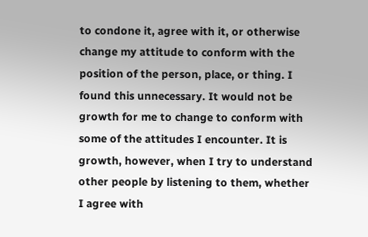to condone it, agree with it, or otherwise change my attitude to conform with the position of the person, place, or thing. I found this unnecessary. It would not be growth for me to change to conform with some of the attitudes I encounter. It is growth, however, when I try to understand other people by listening to them, whether I agree with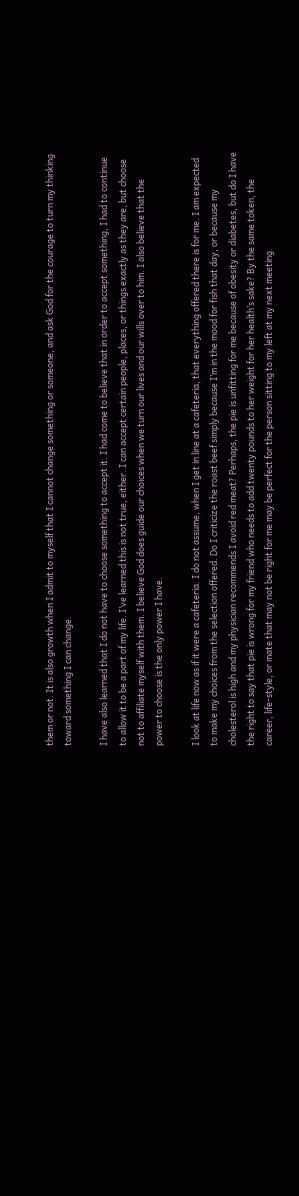them or not. It is also growth when I admit to myself that I cannot change something or someone, and ask God for the courage to turn my thinking toward something I can change.

I have also learned that I do not have to choose something to accept it. I had come to believe that in order to accept something, I had to continue to allow it to be a part of my life. I’ve learned this is not true, either. I can accept certain people, places, or things exactly as they are, but choose not to affiliate myself with them. I believe God does guide our choices when we turn our lives and our wills over to him. I also believe that the power to choose is the only power I have.

I look at life now as if it were a cafeteria. I do not assume, when I get in line at a cafeteria, that everything offered there is for me. I am expected to make my choices from the selection offered. Do I criticize the roast beef simply because I’m in the mood for fish that day, or because my cholesterol is high and my physician recommends I avoid red meat? Perhaps, the pie is unfitting for me because of obesity or diabetes, but do I have the right to say that pie is wrong for my friend who needs to add twenty pounds to her weight for her health’s sake? By the same token, the career, life-style, or mate that may not be right for me may be perfect for the person sitting to my left at my next meeting.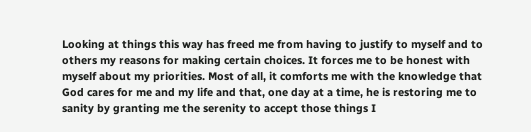Looking at things this way has freed me from having to justify to myself and to others my reasons for making certain choices. It forces me to be honest with myself about my priorities. Most of all, it comforts me with the knowledge that God cares for me and my life and that, one day at a time, he is restoring me to sanity by granting me the serenity to accept those things I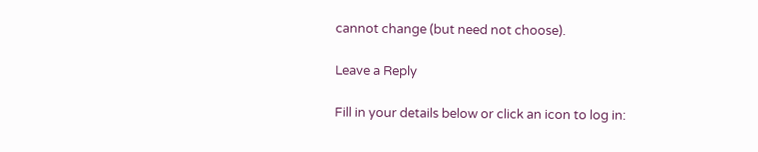cannot change (but need not choose).

Leave a Reply

Fill in your details below or click an icon to log in: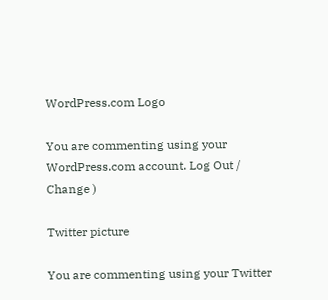WordPress.com Logo

You are commenting using your WordPress.com account. Log Out /  Change )

Twitter picture

You are commenting using your Twitter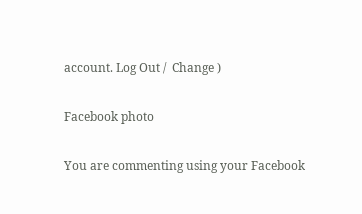account. Log Out /  Change )

Facebook photo

You are commenting using your Facebook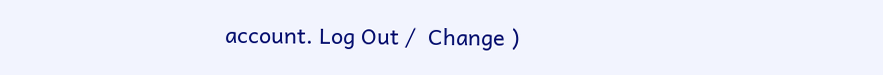account. Log Out /  Change )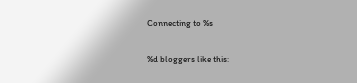Connecting to %s

%d bloggers like this: